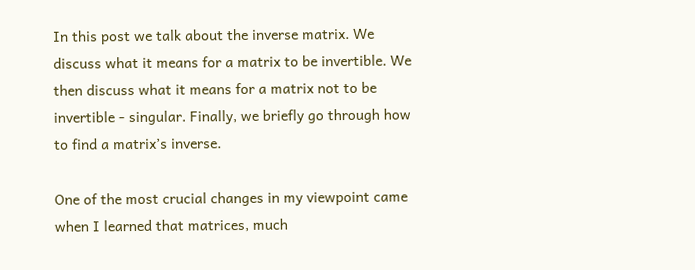In this post we talk about the inverse matrix. We discuss what it means for a matrix to be invertible. We then discuss what it means for a matrix not to be invertible - singular. Finally, we briefly go through how to find a matrix’s inverse.

One of the most crucial changes in my viewpoint came when I learned that matrices, much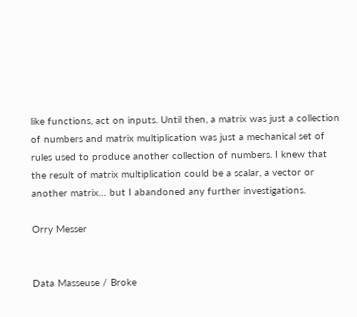like functions, act on inputs. Until then, a matrix was just a collection of numbers and matrix multiplication was just a mechanical set of rules used to produce another collection of numbers. I knew that the result of matrix multiplication could be a scalar, a vector or another matrix… but I abandoned any further investigations.

Orry Messer


Data Masseuse / Broke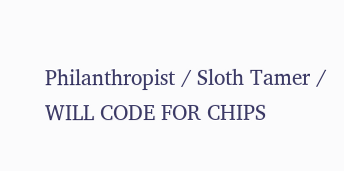Philanthropist / Sloth Tamer / WILL CODE FOR CHIPS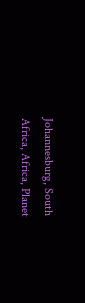Johannesburg, South Africa, Africa, Planet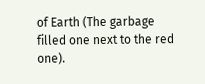of Earth (The garbage filled one next to the red one).